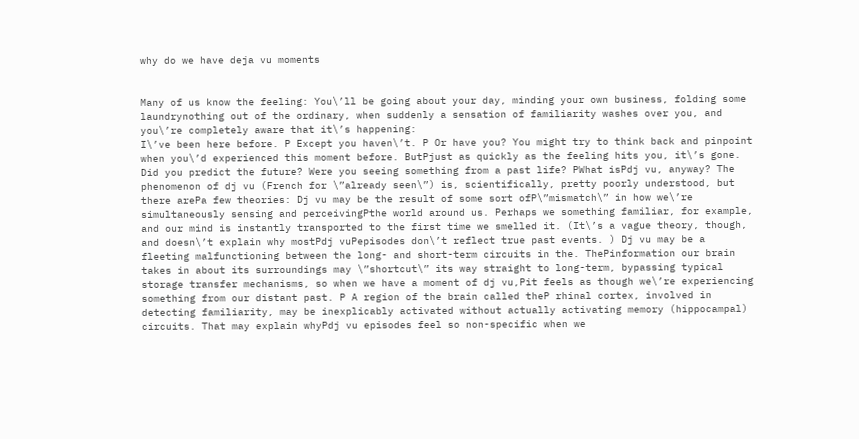why do we have deja vu moments


Many of us know the feeling: You\’ll be going about your day, minding your own business, folding some laundrynothing out of the ordinary, when suddenly a sensation of familiarity washes over you, and you\’re completely aware that it\’s happening:
I\’ve been here before. P Except you haven\’t. P Or have you? You might try to think back and pinpoint when you\’d experienced this moment before. ButPjust as quickly as the feeling hits you, it\’s gone. Did you predict the future? Were you seeing something from a past life? PWhat isPdj vu, anyway? The phenomenon of dj vu (French for \”already seen\”) is, scientifically, pretty poorly understood, but there arePa few theories: Dj vu may be the result of some sort ofP\”mismatch\” in how we\’re simultaneously sensing and perceivingPthe world around us. Perhaps we something familiar, for example, and our mind is instantly transported to the first time we smelled it. (It\’s a vague theory, though, and doesn\’t explain why mostPdj vuPepisodes don\’t reflect true past events. ) Dj vu may be a fleeting malfunctioning between the long- and short-term circuits in the. ThePinformation our brain takes in about its surroundings may \”shortcut\” its way straight to long-term, bypassing typical storage transfer mechanisms, so when we have a moment of dj vu,Pit feels as though we\’re experiencing something from our distant past. P A region of the brain called theP rhinal cortex, involved in detecting familiarity, may be inexplicably activated without actually activating memory (hippocampal) circuits. That may explain whyPdj vu episodes feel so non-specific when we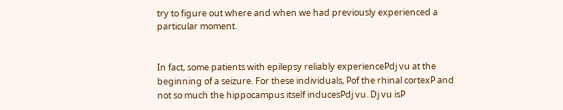try to figure out where and when we had previously experienced a particular moment.


In fact, some patients with epilepsy reliably experiencePdj vu at the beginning of a seizure. For these individuals, Pof the rhinal cortexP and not so much the hippocampus itself inducesPdj vu. Dj vu isP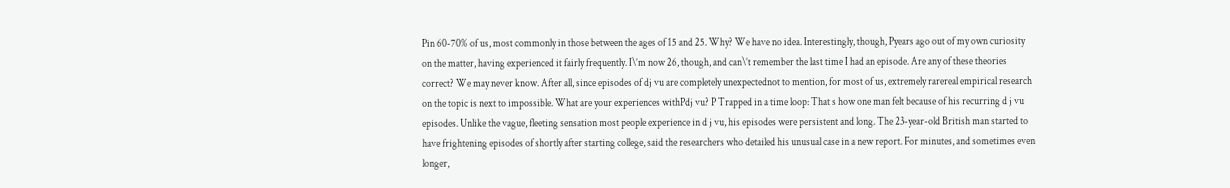Pin 60-70% of us, most commonly in those between the ages of 15 and 25. Why? We have no idea. Interestingly, though, Pyears ago out of my own curiosity on the matter, having experienced it fairly frequently. I\’m now 26, though, and can\’t remember the last time I had an episode. Are any of these theories correct? We may never know. After all, since episodes of dj vu are completely unexpectednot to mention, for most of us, extremely rarereal empirical research on the topic is next to impossible. What are your experiences withPdj vu? P Trapped in a time loop: That s how one man felt because of his recurring d j vu episodes. Unlike the vague, fleeting sensation most people experience in d j vu, his episodes were persistent and long. The 23-year-old British man started to have frightening episodes of shortly after starting college, said the researchers who detailed his unusual case in a new report. For minutes, and sometimes even longer,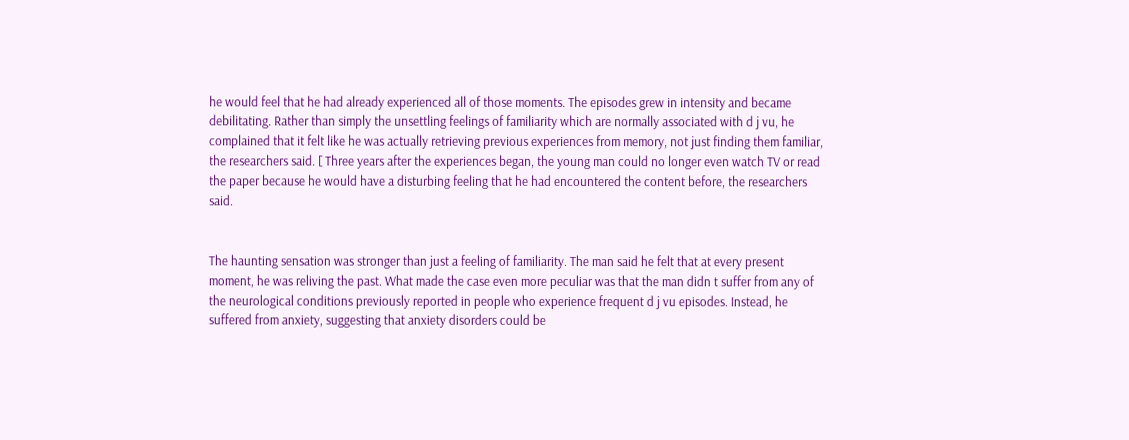he would feel that he had already experienced all of those moments. The episodes grew in intensity and became debilitating. Rather than simply the unsettling feelings of familiarity which are normally associated with d j vu, he complained that it felt like he was actually retrieving previous experiences from memory, not just finding them familiar, the researchers said. [ Three years after the experiences began, the young man could no longer even watch TV or read the paper because he would have a disturbing feeling that he had encountered the content before, the researchers said.


The haunting sensation was stronger than just a feeling of familiarity. The man said he felt that at every present moment, he was reliving the past. What made the case even more peculiar was that the man didn t suffer from any of the neurological conditions previously reported in people who experience frequent d j vu episodes. Instead, he suffered from anxiety, suggesting that anxiety disorders could be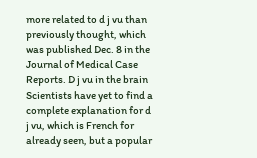more related to d j vu than previously thought, which was published Dec. 8 in the Journal of Medical Case Reports. D j vu in the brain Scientists have yet to find a complete explanation for d j vu, which is French for already seen, but a popular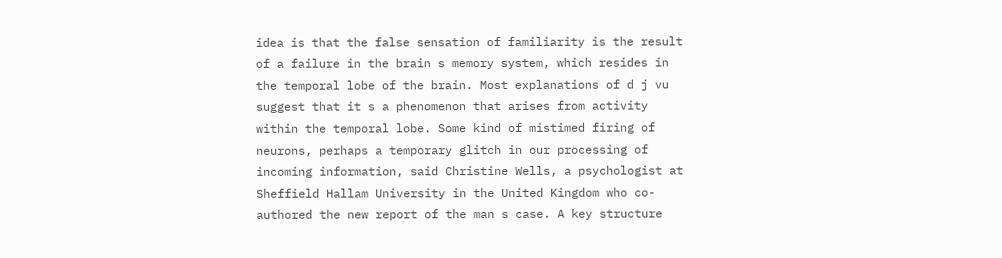idea is that the false sensation of familiarity is the result of a failure in the brain s memory system, which resides in the temporal lobe of the brain. Most explanations of d j vu suggest that it s a phenomenon that arises from activity within the temporal lobe. Some kind of mistimed firing of neurons, perhaps a temporary glitch in our processing of incoming information, said Christine Wells, a psychologist at Sheffield Hallam University in the United Kingdom who co-authored the new report of the man s case. A key structure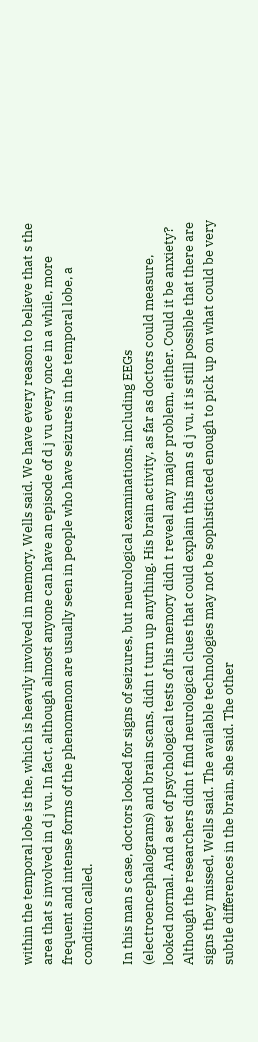within the temporal lobe is the, which is heavily involved in memory, Wells said. We have every reason to believe that s the area that s involved in d j vu. In fact, although almost anyone can have an episode of d j vu every once in a while, more frequent and intense forms of the phenomenon are usually seen in people who have seizures in the temporal lobe, a condition called.

In this man s case, doctors looked for signs of seizures, but neurological examinations, including EEGs (electroencephalograms) and brain scans, didn t turn up anything. His brain activity, as far as doctors could measure, looked normal. And a set of psychological tests of his memory didn t reveal any major problem, either. Could it be anxiety? Although the researchers didn t find neurological clues that could explain this man s d j vu, it is still possible that there are signs they missed, Wells said. The available technologies may not be sophisticated enough to pick up on what could be very subtle differences in the brain, she said. The other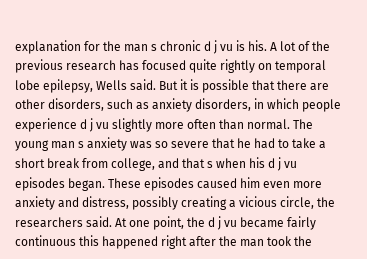explanation for the man s chronic d j vu is his. A lot of the previous research has focused quite rightly on temporal lobe epilepsy, Wells said. But it is possible that there are other disorders, such as anxiety disorders, in which people experience d j vu slightly more often than normal. The young man s anxiety was so severe that he had to take a short break from college, and that s when his d j vu episodes began. These episodes caused him even more anxiety and distress, possibly creating a vicious circle, the researchers said. At one point, the d j vu became fairly continuous this happened right after the man took the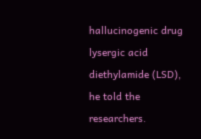hallucinogenic drug lysergic acid diethylamide (LSD), he told the researchers.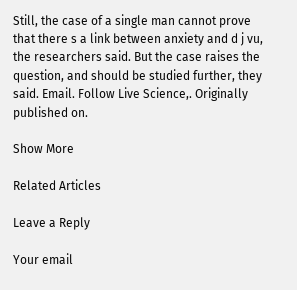Still, the case of a single man cannot prove that there s a link between anxiety and d j vu, the researchers said. But the case raises the question, and should be studied further, they said. Email. Follow Live Science,. Originally published on.

Show More

Related Articles

Leave a Reply

Your email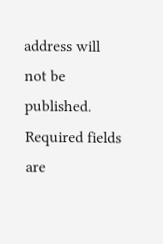address will not be published. Required fields are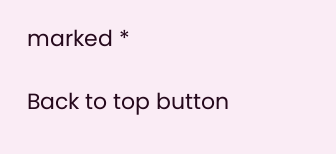marked *

Back to top button